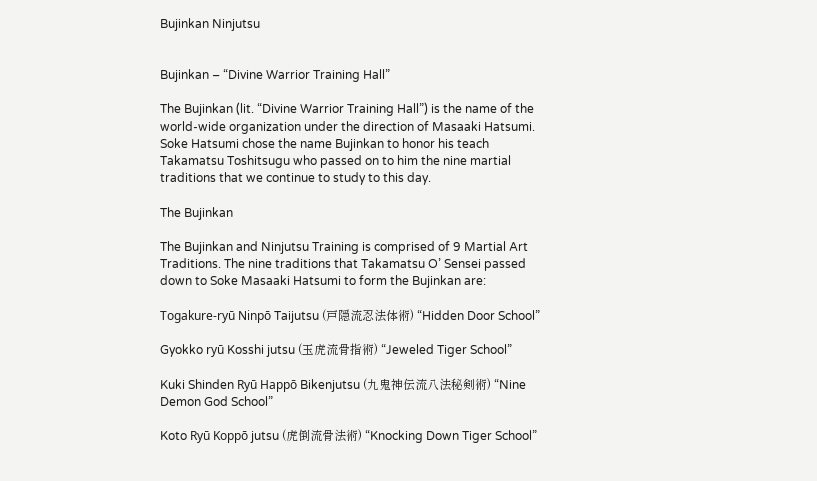Bujinkan Ninjutsu


Bujinkan – “Divine Warrior Training Hall”

The Bujinkan (lit. “Divine Warrior Training Hall”) is the name of the world-wide organization under the direction of Masaaki Hatsumi. Soke Hatsumi chose the name Bujinkan to honor his teach Takamatsu Toshitsugu who passed on to him the nine martial traditions that we continue to study to this day.

The Bujinkan

The Bujinkan and Ninjutsu Training is comprised of 9 Martial Art Traditions. The nine traditions that Takamatsu O’ Sensei passed down to Soke Masaaki Hatsumi to form the Bujinkan are:

Togakure-ryū Ninpō Taijutsu (戸隠流忍法体術) “Hidden Door School”

Gyokko ryū Kosshi jutsu (玉虎流骨指術) “Jeweled Tiger School”

Kuki Shinden Ryū Happō Bikenjutsu (九鬼神伝流八法秘剣術) “Nine Demon God School”

Koto Ryū Koppō jutsu (虎倒流骨法術) “Knocking Down Tiger School”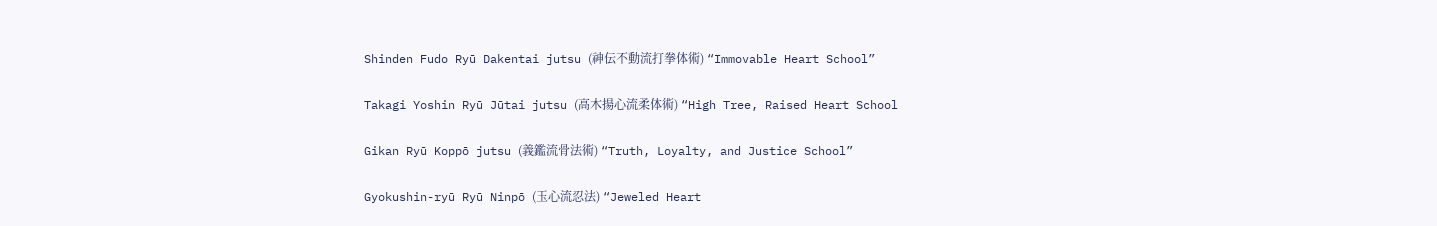Shinden Fudo Ryū Dakentai jutsu (神伝不動流打拳体術) “Immovable Heart School”

Takagi Yoshin Ryū Jūtai jutsu (高木揚心流柔体術) “High Tree, Raised Heart School

Gikan Ryū Koppō jutsu (義鑑流骨法術) “Truth, Loyalty, and Justice School”

Gyokushin-ryū Ryū Ninpō (玉心流忍法) “Jeweled Heart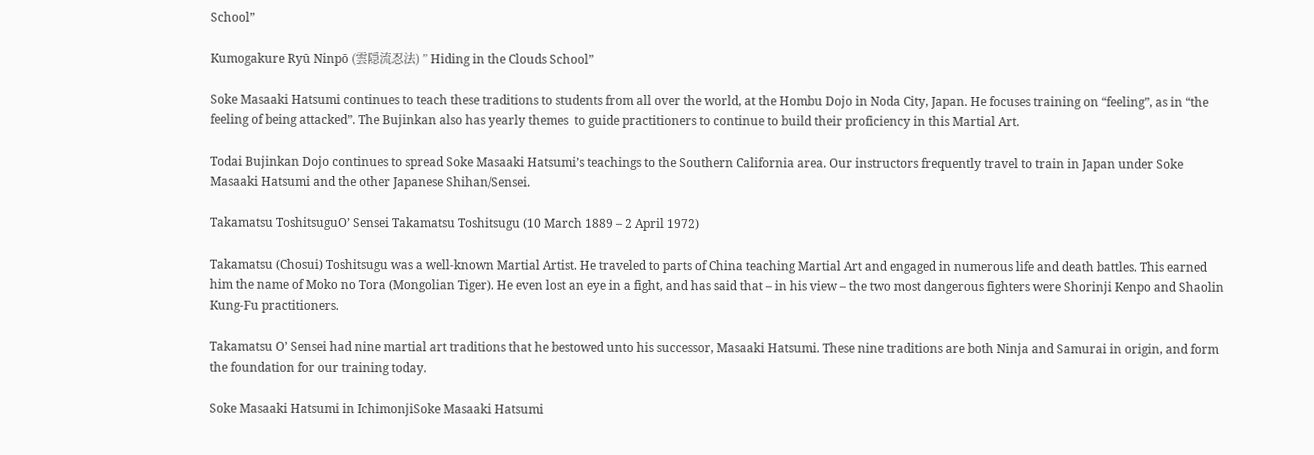School”

Kumogakure Ryū Ninpō (雲隠流忍法) ” Hiding in the Clouds School”

Soke Masaaki Hatsumi continues to teach these traditions to students from all over the world, at the Hombu Dojo in Noda City, Japan. He focuses training on “feeling”, as in “the feeling of being attacked”. The Bujinkan also has yearly themes  to guide practitioners to continue to build their proficiency in this Martial Art.

Todai Bujinkan Dojo continues to spread Soke Masaaki Hatsumi’s teachings to the Southern California area. Our instructors frequently travel to train in Japan under Soke Masaaki Hatsumi and the other Japanese Shihan/Sensei.

Takamatsu ToshitsuguO’ Sensei Takamatsu Toshitsugu (10 March 1889 – 2 April 1972)

Takamatsu (Chosui) Toshitsugu was a well-known Martial Artist. He traveled to parts of China teaching Martial Art and engaged in numerous life and death battles. This earned him the name of Moko no Tora (Mongolian Tiger). He even lost an eye in a fight, and has said that – in his view – the two most dangerous fighters were Shorinji Kenpo and Shaolin Kung-Fu practitioners.

Takamatsu O’ Sensei had nine martial art traditions that he bestowed unto his successor, Masaaki Hatsumi. These nine traditions are both Ninja and Samurai in origin, and form the foundation for our training today.

Soke Masaaki Hatsumi in IchimonjiSoke Masaaki Hatsumi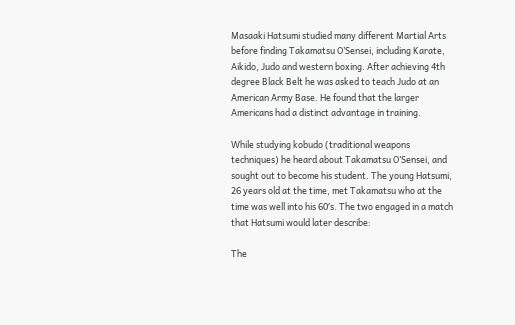Masaaki Hatsumi studied many different Martial Arts before finding Takamatsu O’Sensei, including Karate, Aikido, Judo and western boxing. After achieving 4th degree Black Belt he was asked to teach Judo at an American Army Base. He found that the larger Americans had a distinct advantage in training.

While studying kobudo (traditional weapons techniques) he heard about Takamatsu O’Sensei, and sought out to become his student. The young Hatsumi, 26 years old at the time, met Takamatsu who at the time was well into his 60′s. The two engaged in a match that Hatsumi would later describe:

The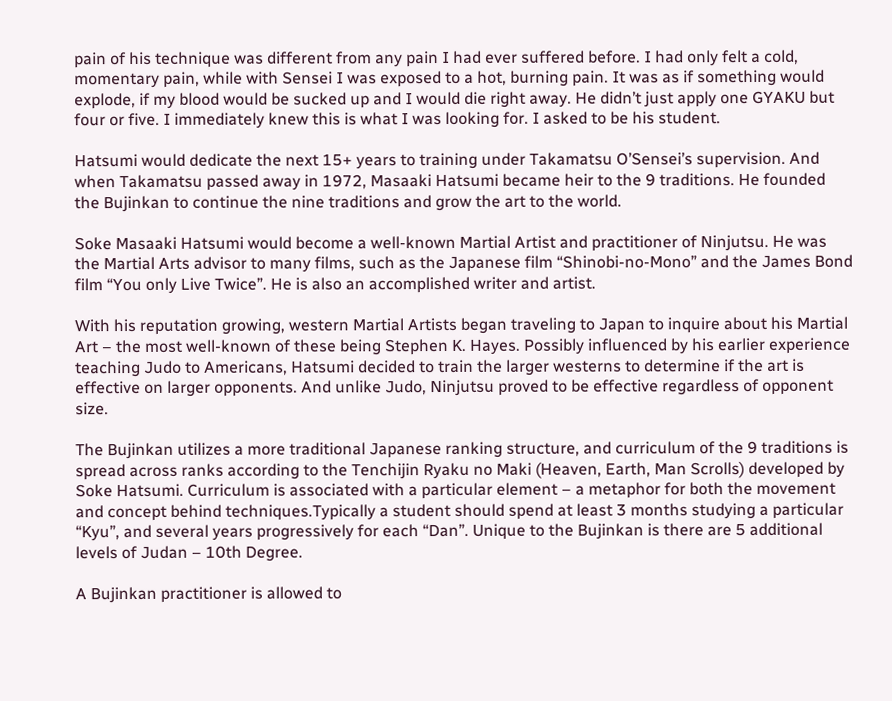pain of his technique was different from any pain I had ever suffered before. I had only felt a cold, momentary pain, while with Sensei I was exposed to a hot, burning pain. It was as if something would explode, if my blood would be sucked up and I would die right away. He didn’t just apply one GYAKU but four or five. I immediately knew this is what I was looking for. I asked to be his student.

Hatsumi would dedicate the next 15+ years to training under Takamatsu O’Sensei’s supervision. And when Takamatsu passed away in 1972, Masaaki Hatsumi became heir to the 9 traditions. He founded the Bujinkan to continue the nine traditions and grow the art to the world.

Soke Masaaki Hatsumi would become a well-known Martial Artist and practitioner of Ninjutsu. He was the Martial Arts advisor to many films, such as the Japanese film “Shinobi-no-Mono” and the James Bond film “You only Live Twice”. He is also an accomplished writer and artist.

With his reputation growing, western Martial Artists began traveling to Japan to inquire about his Martial Art – the most well-known of these being Stephen K. Hayes. Possibly influenced by his earlier experience teaching Judo to Americans, Hatsumi decided to train the larger westerns to determine if the art is effective on larger opponents. And unlike Judo, Ninjutsu proved to be effective regardless of opponent size.

The Bujinkan utilizes a more traditional Japanese ranking structure, and curriculum of the 9 traditions is spread across ranks according to the Tenchijin Ryaku no Maki (Heaven, Earth, Man Scrolls) developed by Soke Hatsumi. Curriculum is associated with a particular element – a metaphor for both the movement and concept behind techniques.Typically a student should spend at least 3 months studying a particular “Kyu”, and several years progressively for each “Dan”. Unique to the Bujinkan is there are 5 additional levels of Judan – 10th Degree.

A Bujinkan practitioner is allowed to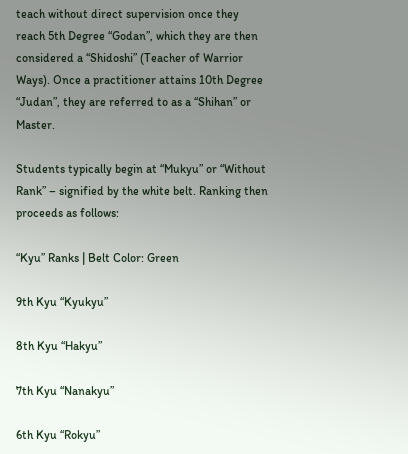teach without direct supervision once they reach 5th Degree “Godan”, which they are then considered a “Shidoshi” (Teacher of Warrior Ways). Once a practitioner attains 10th Degree “Judan”, they are referred to as a “Shihan” or Master.

Students typically begin at “Mukyu” or “Without Rank” – signified by the white belt. Ranking then proceeds as follows:

“Kyu” Ranks | Belt Color: Green

9th Kyu “Kyukyu”

8th Kyu “Hakyu”

7th Kyu “Nanakyu”

6th Kyu “Rokyu”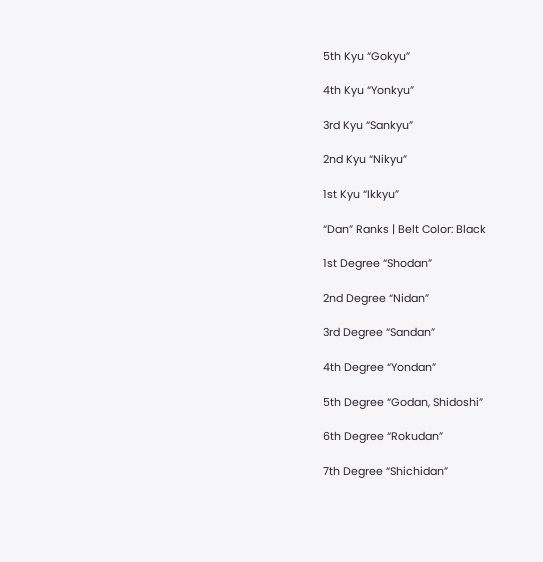5th Kyu “Gokyu”

4th Kyu “Yonkyu”

3rd Kyu “Sankyu”

2nd Kyu “Nikyu”

1st Kyu “Ikkyu”

“Dan” Ranks | Belt Color: Black

1st Degree “Shodan”

2nd Degree “Nidan”

3rd Degree “Sandan”

4th Degree “Yondan”

5th Degree “Godan, Shidoshi”

6th Degree “Rokudan”

7th Degree “Shichidan”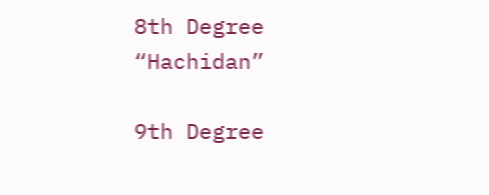8th Degree “Hachidan”

9th Degree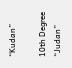“Kudan”

10th Degree “Judan”